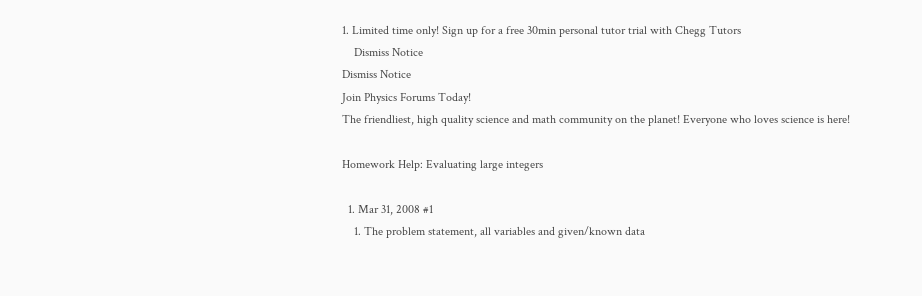1. Limited time only! Sign up for a free 30min personal tutor trial with Chegg Tutors
    Dismiss Notice
Dismiss Notice
Join Physics Forums Today!
The friendliest, high quality science and math community on the planet! Everyone who loves science is here!

Homework Help: Evaluating large integers

  1. Mar 31, 2008 #1
    1. The problem statement, all variables and given/known data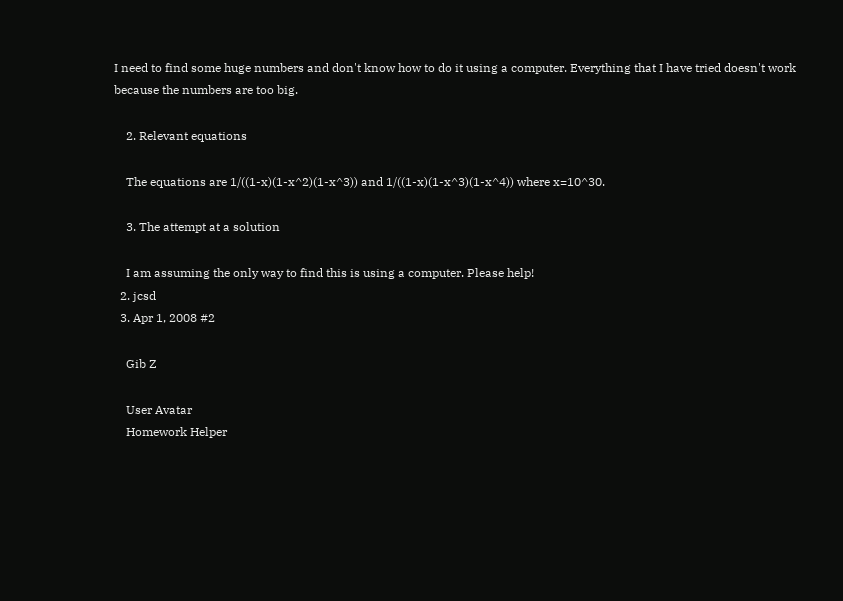I need to find some huge numbers and don't know how to do it using a computer. Everything that I have tried doesn't work because the numbers are too big.

    2. Relevant equations

    The equations are 1/((1-x)(1-x^2)(1-x^3)) and 1/((1-x)(1-x^3)(1-x^4)) where x=10^30.

    3. The attempt at a solution

    I am assuming the only way to find this is using a computer. Please help!
  2. jcsd
  3. Apr 1, 2008 #2

    Gib Z

    User Avatar
    Homework Helper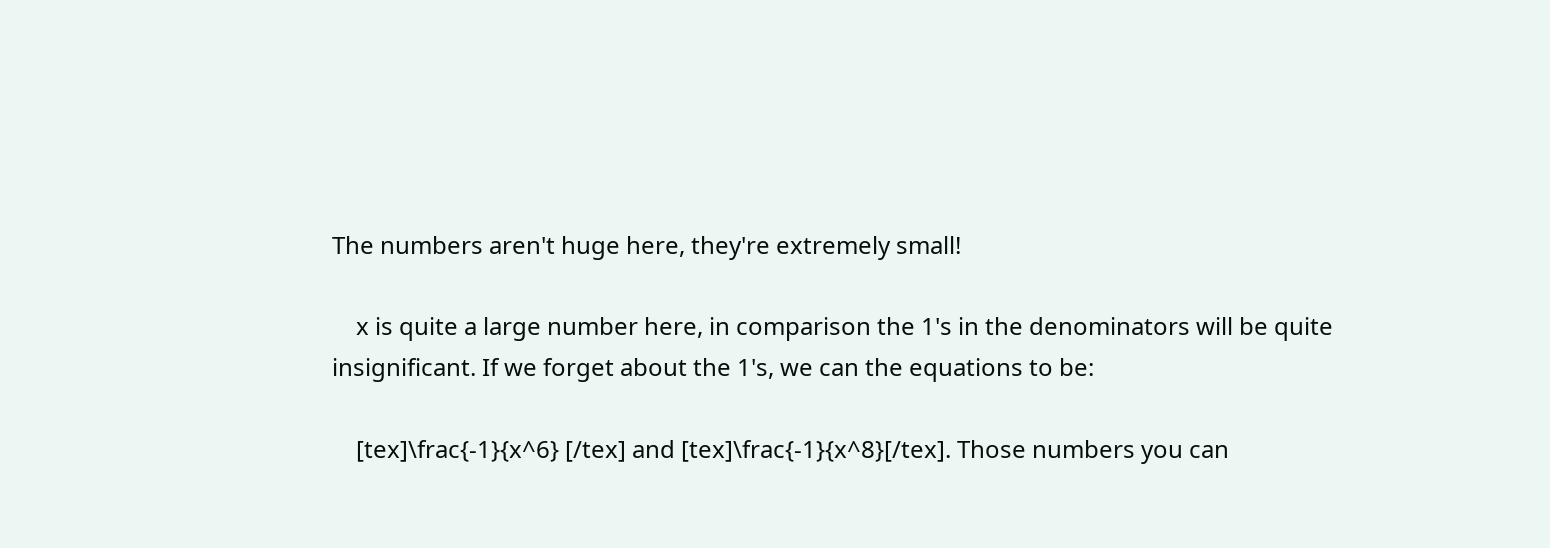The numbers aren't huge here, they're extremely small!

    x is quite a large number here, in comparison the 1's in the denominators will be quite insignificant. If we forget about the 1's, we can the equations to be:

    [tex]\frac{-1}{x^6} [/tex] and [tex]\frac{-1}{x^8}[/tex]. Those numbers you can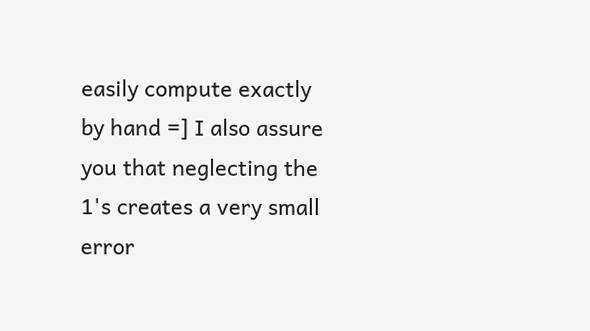easily compute exactly by hand =] I also assure you that neglecting the 1's creates a very small error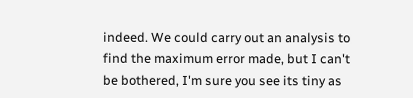indeed. We could carry out an analysis to find the maximum error made, but I can't be bothered, I'm sure you see its tiny as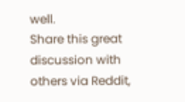well.
Share this great discussion with others via Reddit,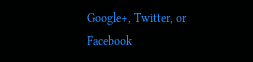Google+, Twitter, or Facebook